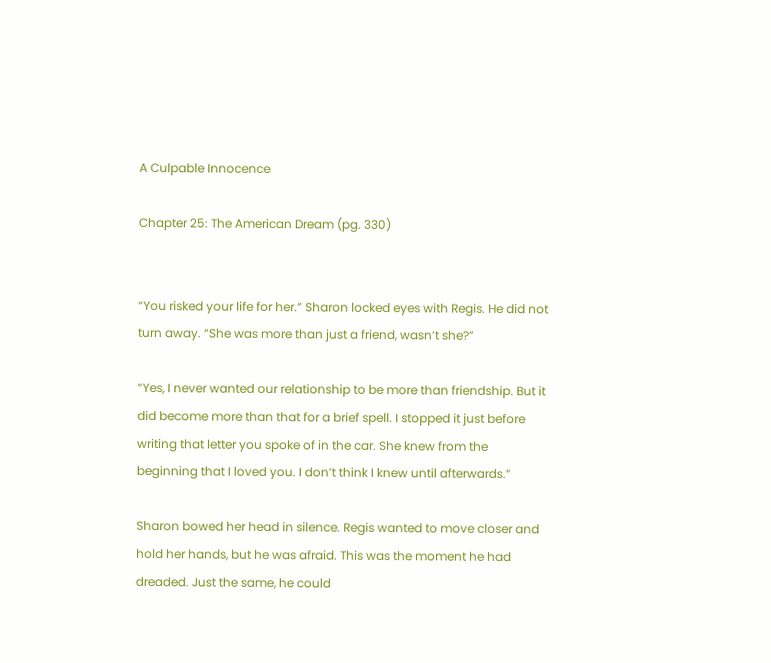A Culpable Innocence

Chapter 25: The American Dream (pg. 330)


“You risked your life for her.” Sharon locked eyes with Regis. He did not turn away. “She was more than just a friend, wasn’t she?”

“Yes, I never wanted our relationship to be more than friendship. But it did become more than that for a brief spell. I stopped it just before writing that letter you spoke of in the car. She knew from the beginning that I loved you. I don’t think I knew until afterwards.”

Sharon bowed her head in silence. Regis wanted to move closer and hold her hands, but he was afraid. This was the moment he had dreaded. Just the same, he could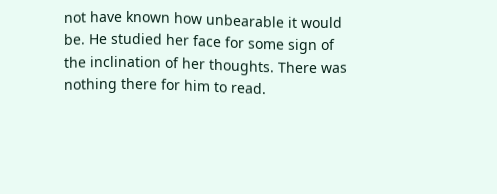not have known how unbearable it would be. He studied her face for some sign of the inclination of her thoughts. There was nothing there for him to read.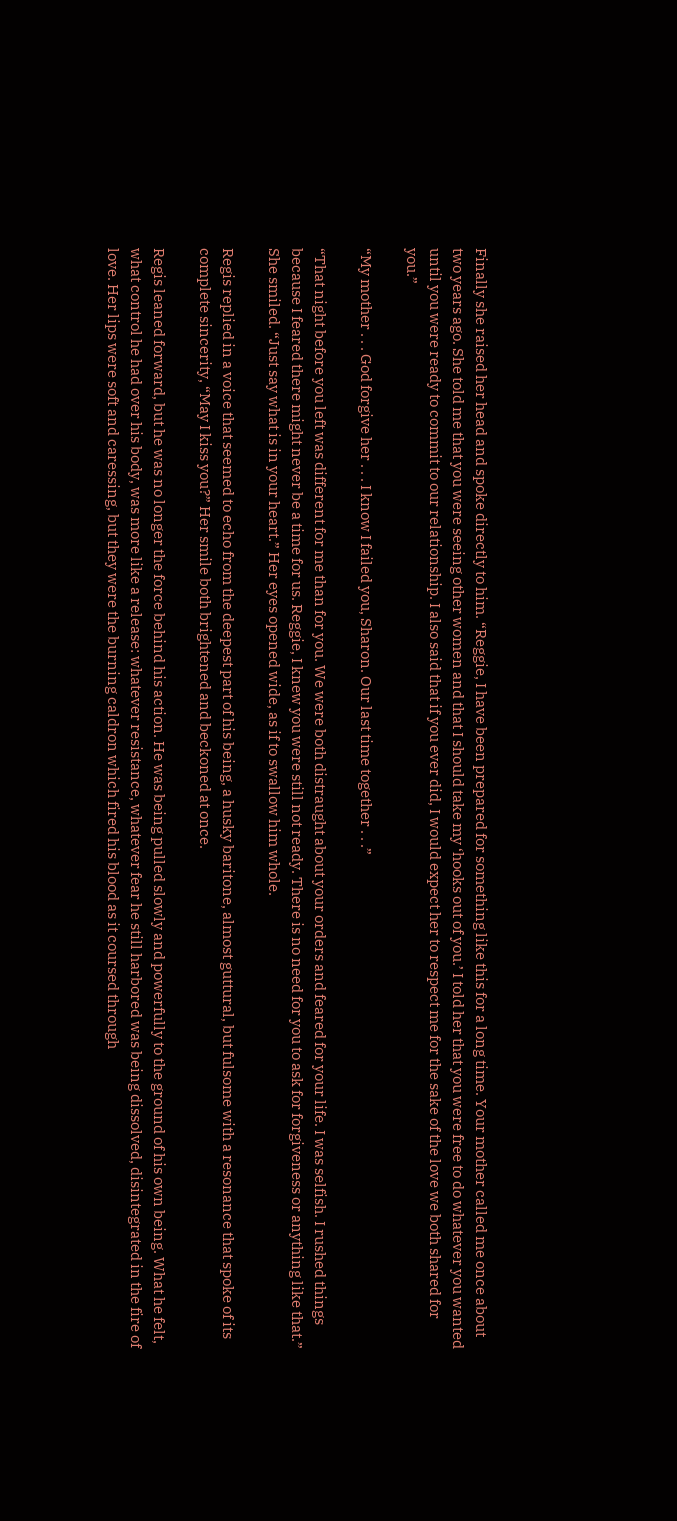Finally she raised her head and spoke directly to him. “Reggie, I have been prepared for something like this for a long time. Your mother called me once about two years ago. She told me that you were seeing other women and that I should take my ‘hooks out of you.’ I told her that you were free to do whatever you wanted until you were ready to commit to our relationship. I also said that if you ever did, I would expect her to respect me for the sake of the love we both shared for you.”

“My mother . . . God forgive her . . . I know I failed you, Sharon. Our last time together . . .”

“That night before you left was different for me than for you. We were both distraught about your orders and feared for your life. I was selfish. I rushed things because I feared there might never be a time for us. Reggie, I knew you were still not ready. There is no need for you to ask for forgiveness or anything like that.” She smiled. “Just say what is in your heart.” Her eyes opened wide, as if to swallow him whole.

Regis replied in a voice that seemed to echo from the deepest part of his being, a husky baritone, almost guttural, but fulsome with a resonance that spoke of its complete sincerity, “May I kiss you?” Her smile both brightened and beckoned at once.

Regis leaned forward, but he was no longer the force behind his action. He was being pulled slowly and powerfully to the ground of his own being. What he felt, what control he had over his body, was more like a release: whatever resistance, whatever fear he still harbored was being dissolved, disintegrated in the fire of love. Her lips were soft and caressing, but they were the burning caldron which fired his blood as it coursed through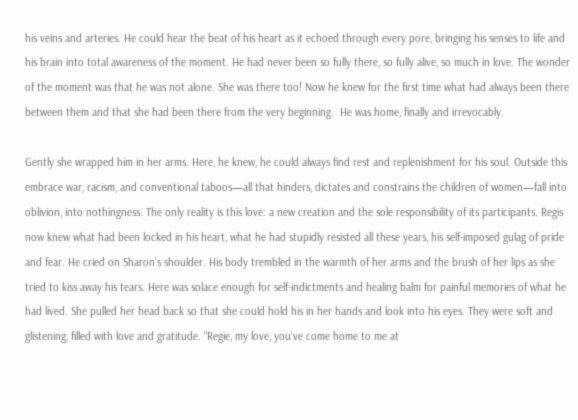his veins and arteries. He could hear the beat of his heart as it echoed through every pore, bringing his senses to life and his brain into total awareness of the moment. He had never been so fully there, so fully alive, so much in love. The wonder of the moment was that he was not alone. She was there too! Now he knew for the first time what had always been there between them and that she had been there from the very beginning.  He was home, finally and irrevocably.

Gently she wrapped him in her arms. Here, he knew, he could always find rest and replenishment for his soul. Outside this embrace war, racism, and conventional taboos—all that hinders, dictates and constrains the children of women—fall into oblivion, into nothingness. The only reality is this love: a new creation and the sole responsibility of its participants. Regis now knew what had been locked in his heart, what he had stupidly resisted all these years, his self-imposed gulag of pride and fear. He cried on Sharon’s shoulder. His body trembled in the warmth of her arms and the brush of her lips as she tried to kiss away his tears. Here was solace enough for self-indictments and healing balm for painful memories of what he had lived. She pulled her head back so that she could hold his in her hands and look into his eyes. They were soft and glistening, filled with love and gratitude. “Regie, my love, you’ve come home to me at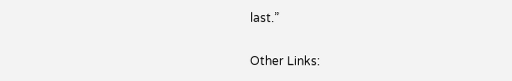last.”

Other Links: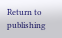Return to publishing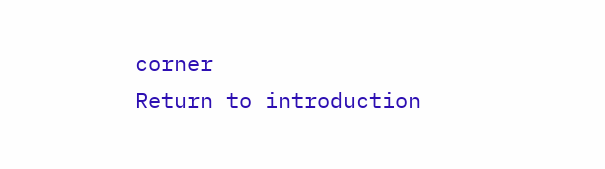corner                 Return to introduction